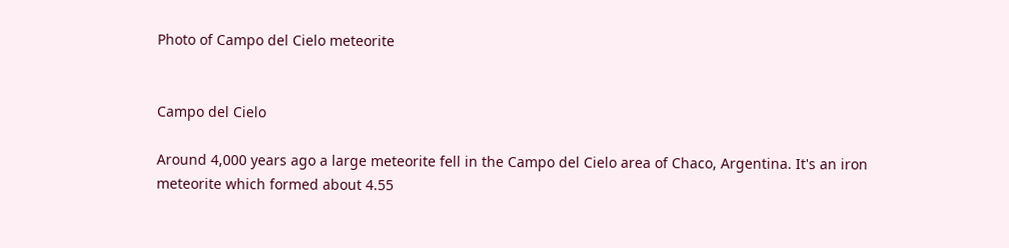Photo of Campo del Cielo meteorite


Campo del Cielo

Around 4,000 years ago a large meteorite fell in the Campo del Cielo area of Chaco, Argentina. It's an iron meteorite which formed about 4.55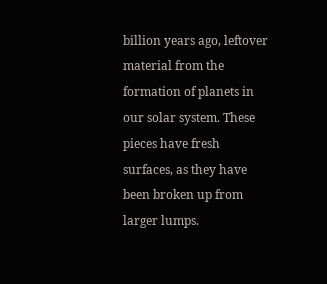billion years ago, leftover material from the formation of planets in our solar system. These pieces have fresh surfaces, as they have been broken up from larger lumps.